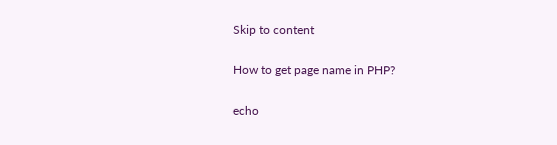Skip to content

How to get page name in PHP?

echo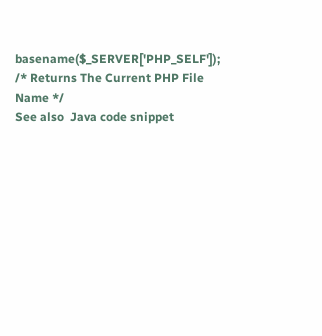basename($_SERVER['PHP_SELF']); /* Returns The Current PHP File Name */
See also  Java code snippet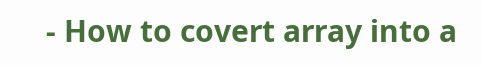- How to covert array into a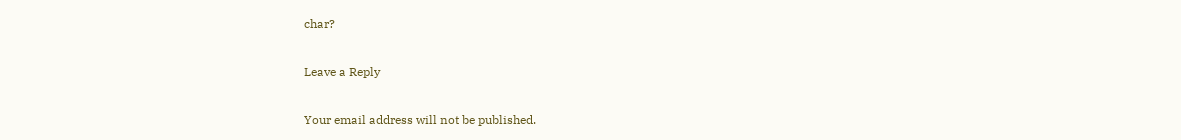char?

Leave a Reply

Your email address will not be published.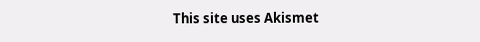This site uses Akismet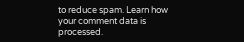to reduce spam. Learn how your comment data is processed.